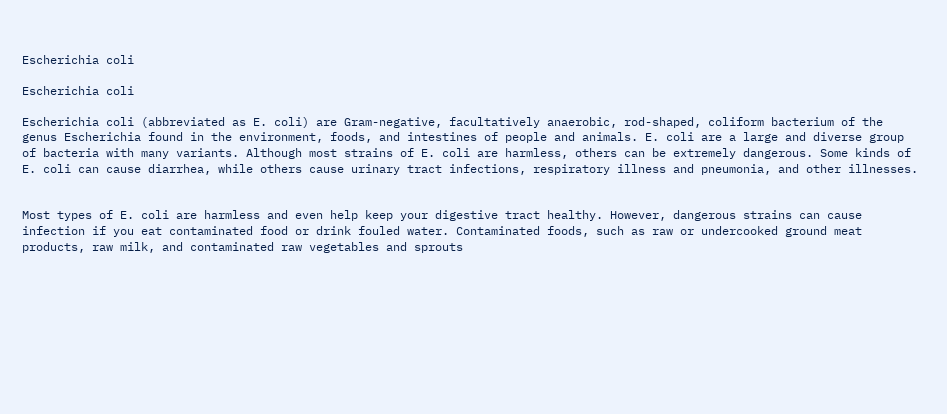Escherichia coli

Escherichia coli

Escherichia coli (abbreviated as E. coli) are Gram-negative, facultatively anaerobic, rod-shaped, coliform bacterium of the genus Escherichia found in the environment, foods, and intestines of people and animals. E. coli are a large and diverse group of bacteria with many variants. Although most strains of E. coli are harmless, others can be extremely dangerous. Some kinds of E. coli can cause diarrhea, while others cause urinary tract infections, respiratory illness and pneumonia, and other illnesses.


Most types of E. coli are harmless and even help keep your digestive tract healthy. However, dangerous strains can cause infection if you eat contaminated food or drink fouled water. Contaminated foods, such as raw or undercooked ground meat products, raw milk, and contaminated raw vegetables and sprouts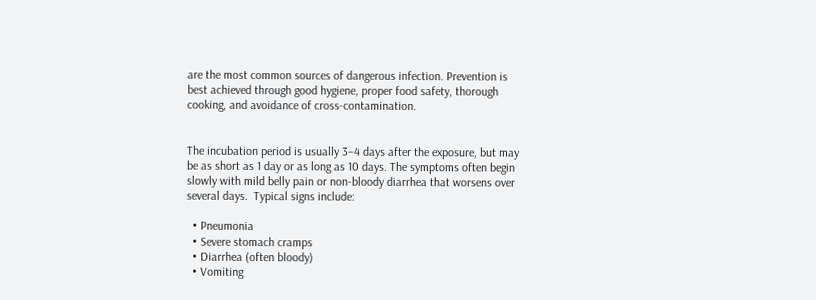are the most common sources of dangerous infection. Prevention is best achieved through good hygiene, proper food safety, thorough cooking, and avoidance of cross-contamination.


The incubation period is usually 3–4 days after the exposure, but may be as short as 1 day or as long as 10 days. The symptoms often begin slowly with mild belly pain or non-bloody diarrhea that worsens over several days.  Typical signs include:

  • Pneumonia
  • Severe stomach cramps
  • Diarrhea (often bloody)
  • Vomiting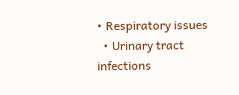• Respiratory issues
  • Urinary tract infections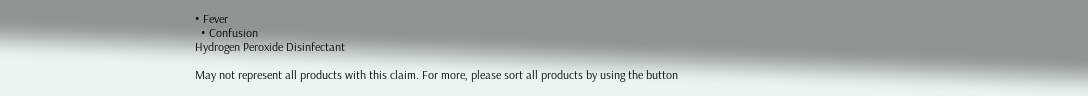• Fever
  • Confusion
Hydrogen Peroxide Disinfectant

May not represent all products with this claim. For more, please sort all products by using the button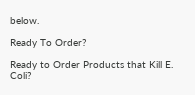below.

Ready To Order?

Ready to Order Products that Kill E. Coli?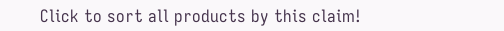Click to sort all products by this claim!